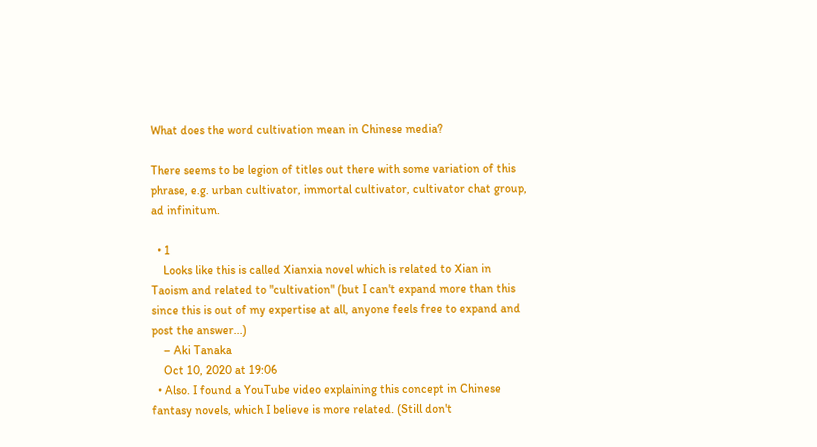What does the word cultivation mean in Chinese media?

There seems to be legion of titles out there with some variation of this phrase, e.g. urban cultivator, immortal cultivator, cultivator chat group, ad infinitum.

  • 1
    Looks like this is called Xianxia novel which is related to Xian in Taoism and related to "cultivation" (but I can't expand more than this since this is out of my expertise at all, anyone feels free to expand and post the answer...)
    – Aki Tanaka
    Oct 10, 2020 at 19:06
  • Also. I found a YouTube video explaining this concept in Chinese fantasy novels, which I believe is more related. (Still don't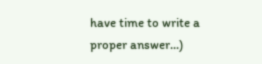have time to write a proper answer...)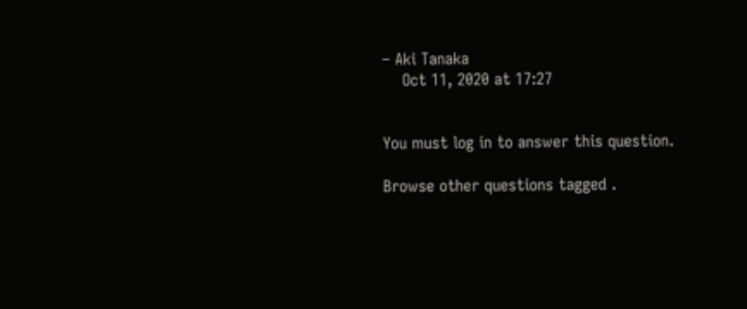– Aki Tanaka
    Oct 11, 2020 at 17:27


You must log in to answer this question.

Browse other questions tagged .